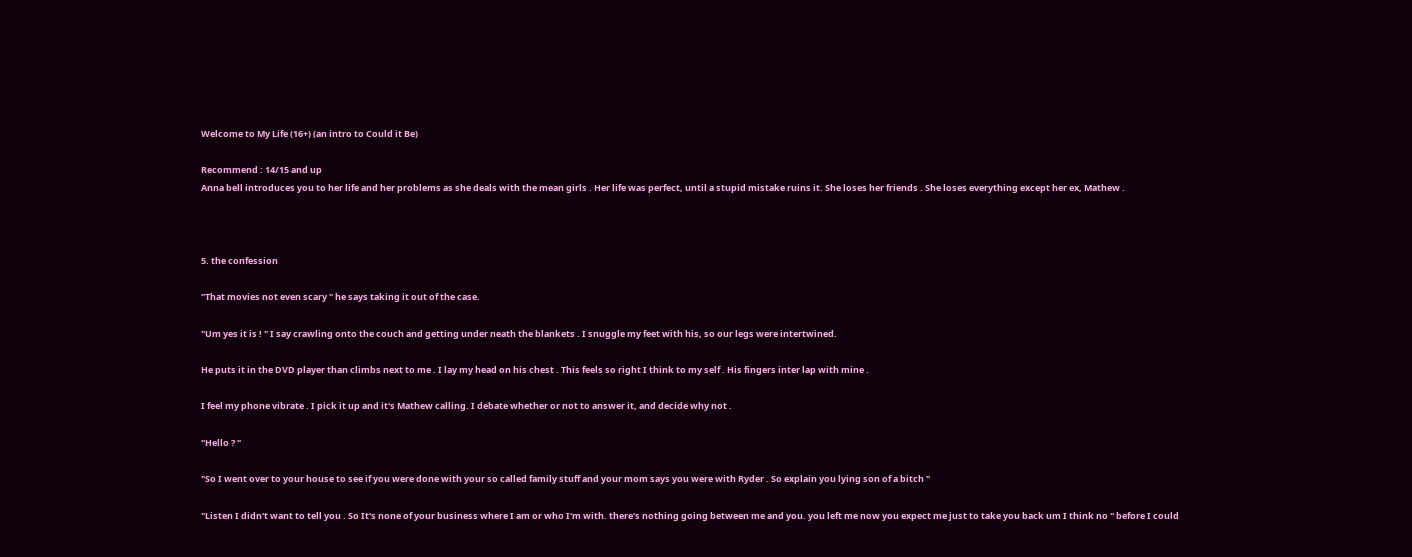Welcome to My Life (16+) (an intro to Could it Be)

Recommend : 14/15 and up
Anna bell introduces you to her life and her problems as she deals with the mean girls . Her life was perfect, until a stupid mistake ruins it. She loses her friends . She loses everything except her ex, Mathew .



5. the confession

"That movies not even scary " he says taking it out of the case.

"Um yes it is ! " I say crawling onto the couch and getting under neath the blankets . I snuggle my feet with his, so our legs were intertwined.

He puts it in the DVD player than climbs next to me . I lay my head on his chest . This feels so right I think to my self . His fingers inter lap with mine .

I feel my phone vibrate . I pick it up and it's Mathew calling. I debate whether or not to answer it, and decide why not .

"Hello ? "

"So I went over to your house to see if you were done with your so called family stuff and your mom says you were with Ryder . So explain you lying son of a bitch "

"Listen I didn't want to tell you . So It's none of your business where I am or who I'm with. there's nothing going between me and you. you left me now you expect me just to take you back um I think no " before I could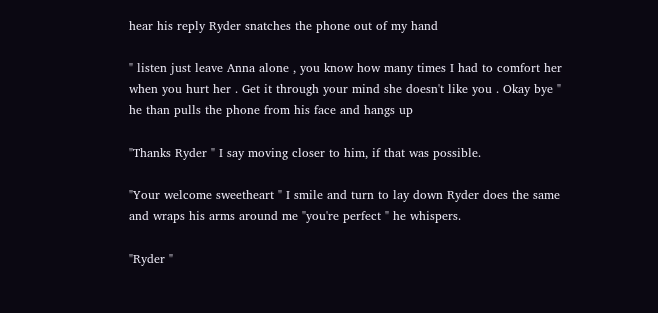hear his reply Ryder snatches the phone out of my hand

" listen just leave Anna alone , you know how many times I had to comfort her when you hurt her . Get it through your mind she doesn't like you . Okay bye " he than pulls the phone from his face and hangs up

"Thanks Ryder " I say moving closer to him, if that was possible.

"Your welcome sweetheart " I smile and turn to lay down Ryder does the same and wraps his arms around me "you're perfect " he whispers.

"Ryder "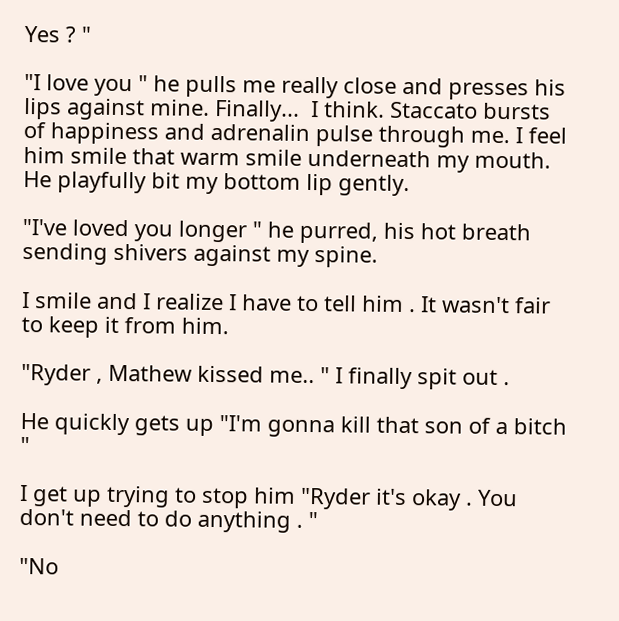Yes ? "

"I love you " he pulls me really close and presses his lips against mine. Finally...  I think. Staccato bursts of happiness and adrenalin pulse through me. I feel him smile that warm smile underneath my mouth. He playfully bit my bottom lip gently.

"I've loved you longer " he purred, his hot breath sending shivers against my spine.

I smile and I realize I have to tell him . It wasn't fair to keep it from him.

"Ryder , Mathew kissed me.. " I finally spit out .

He quickly gets up "I'm gonna kill that son of a bitch "

I get up trying to stop him "Ryder it's okay . You don't need to do anything . "

"No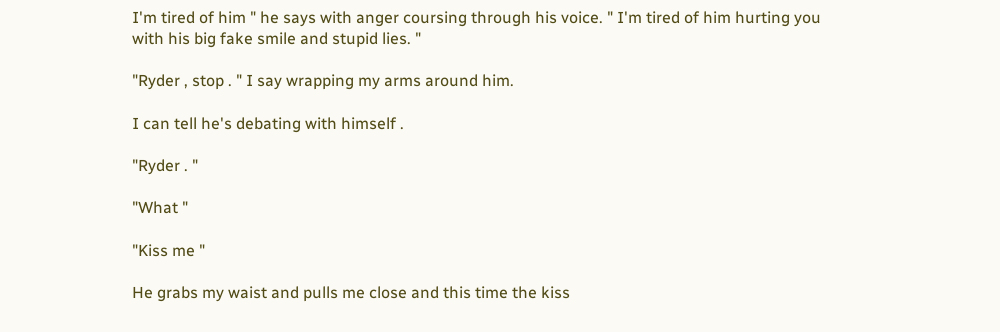I'm tired of him " he says with anger coursing through his voice. " I'm tired of him hurting you with his big fake smile and stupid lies. "

"Ryder , stop . " I say wrapping my arms around him.

I can tell he's debating with himself .

"Ryder . "

"What "

"Kiss me "

He grabs my waist and pulls me close and this time the kiss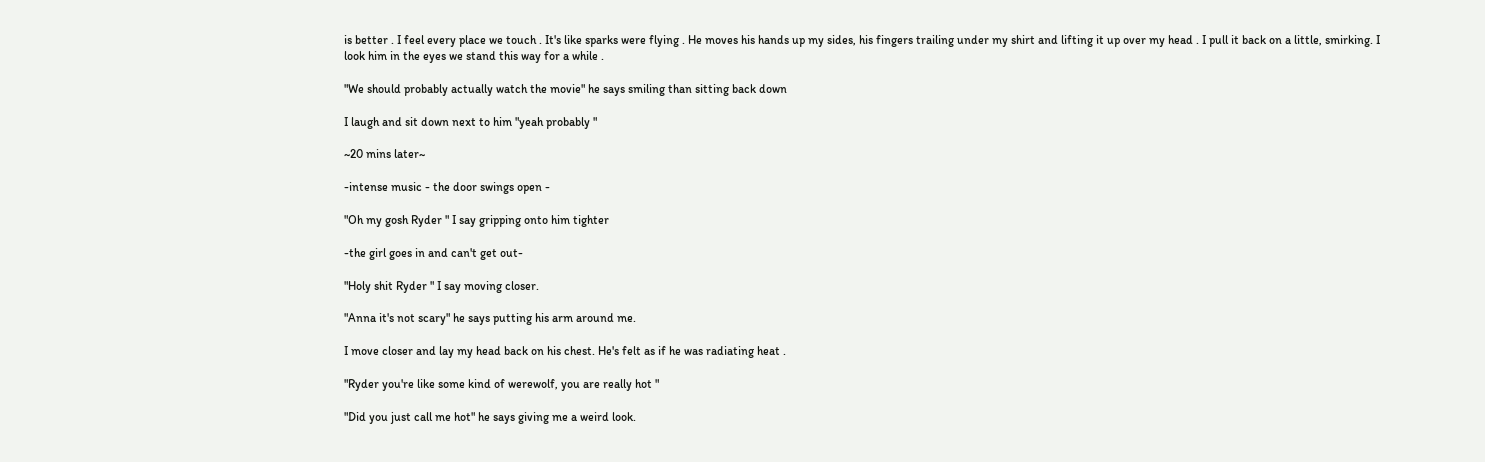is better . I feel every place we touch . It's like sparks were flying . He moves his hands up my sides, his fingers trailing under my shirt and lifting it up over my head . I pull it back on a little, smirking. I look him in the eyes we stand this way for a while .

"We should probably actually watch the movie" he says smiling than sitting back down

I laugh and sit down next to him "yeah probably "

~20 mins later~

-intense music - the door swings open -

"Oh my gosh Ryder " I say gripping onto him tighter

-the girl goes in and can't get out-

"Holy shit Ryder " I say moving closer.

"Anna it's not scary" he says putting his arm around me.

I move closer and lay my head back on his chest. He's felt as if he was radiating heat .

"Ryder you're like some kind of werewolf, you are really hot "

"Did you just call me hot" he says giving me a weird look.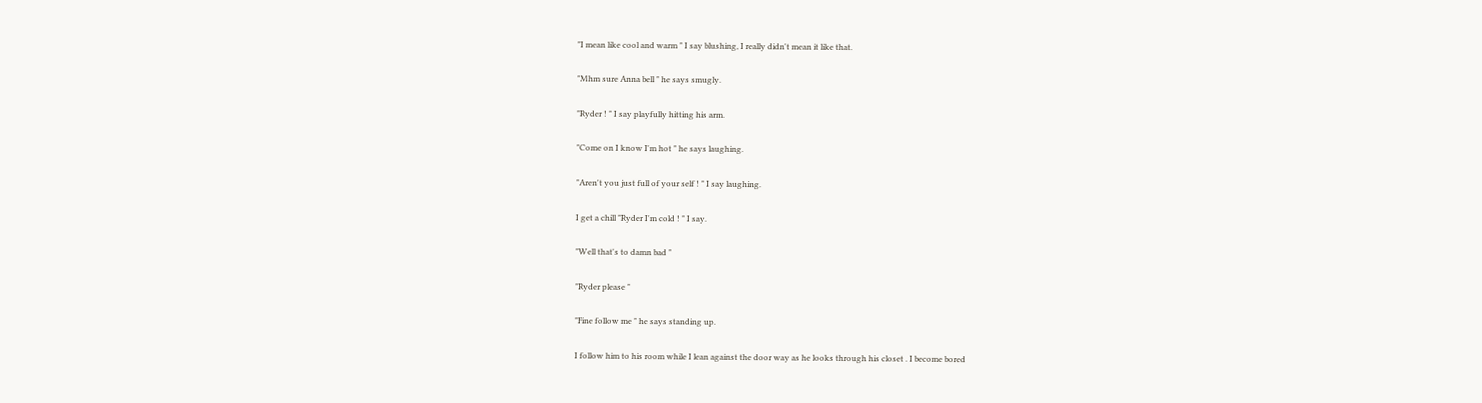"I mean like cool and warm " I say blushing, I really didn't mean it like that.

"Mhm sure Anna bell " he says smugly.

"Ryder ! " I say playfully hitting his arm.

"Come on I know I'm hot " he says laughing.

"Aren't you just full of your self ! " I say laughing.

I get a chill "Ryder I'm cold ! " I say.

"Well that's to damn bad "

"Ryder please "

"Fine follow me " he says standing up.

I follow him to his room while I lean against the door way as he looks through his closet . I become bored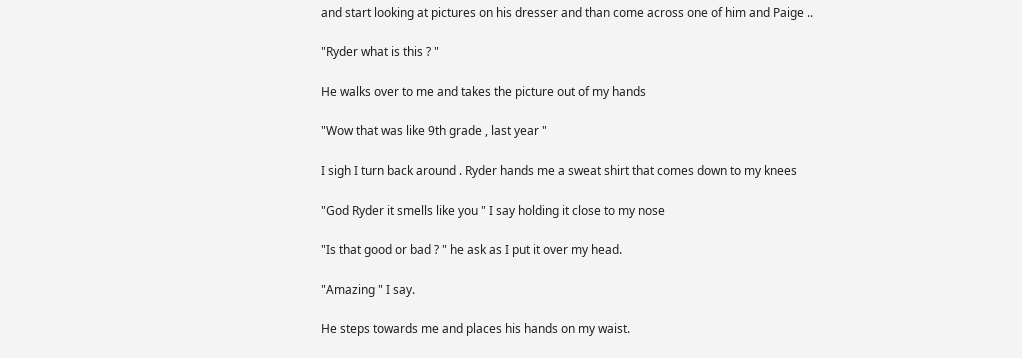and start looking at pictures on his dresser and than come across one of him and Paige ..

"Ryder what is this ? "

He walks over to me and takes the picture out of my hands

"Wow that was like 9th grade , last year "

I sigh I turn back around . Ryder hands me a sweat shirt that comes down to my knees

"God Ryder it smells like you " I say holding it close to my nose

"Is that good or bad ? " he ask as I put it over my head.

"Amazing " I say.

He steps towards me and places his hands on my waist.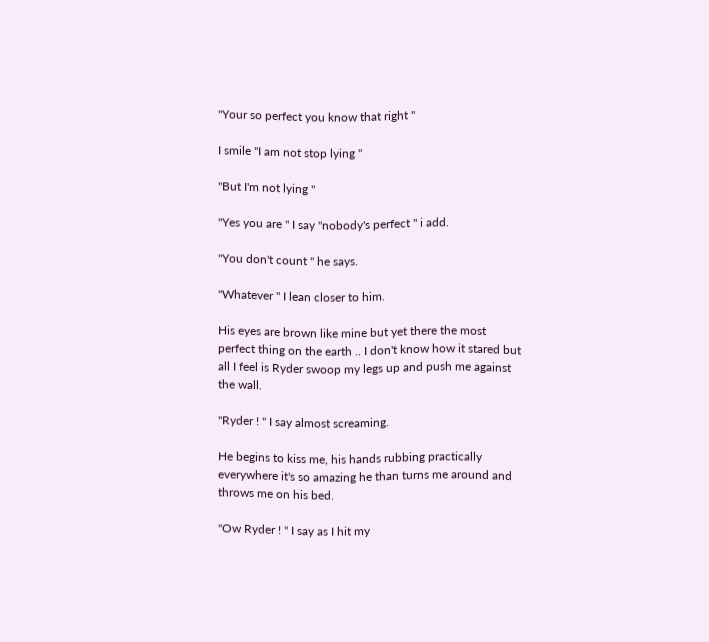"Your so perfect you know that right "

I smile "I am not stop lying "

"But I'm not lying "

"Yes you are " I say "nobody's perfect " i add.

"You don't count " he says.

"Whatever " I lean closer to him.

His eyes are brown like mine but yet there the most perfect thing on the earth .. I don't know how it stared but all I feel is Ryder swoop my legs up and push me against the wall.

"Ryder ! " I say almost screaming.

He begins to kiss me, his hands rubbing practically everywhere it's so amazing he than turns me around and throws me on his bed.

"Ow Ryder ! " I say as I hit my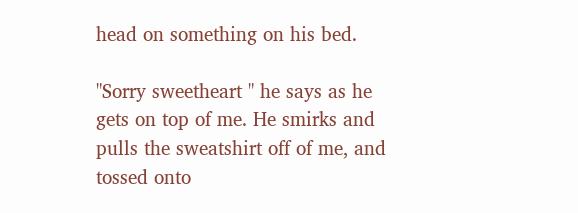head on something on his bed.

"Sorry sweetheart " he says as he gets on top of me. He smirks and pulls the sweatshirt off of me, and tossed onto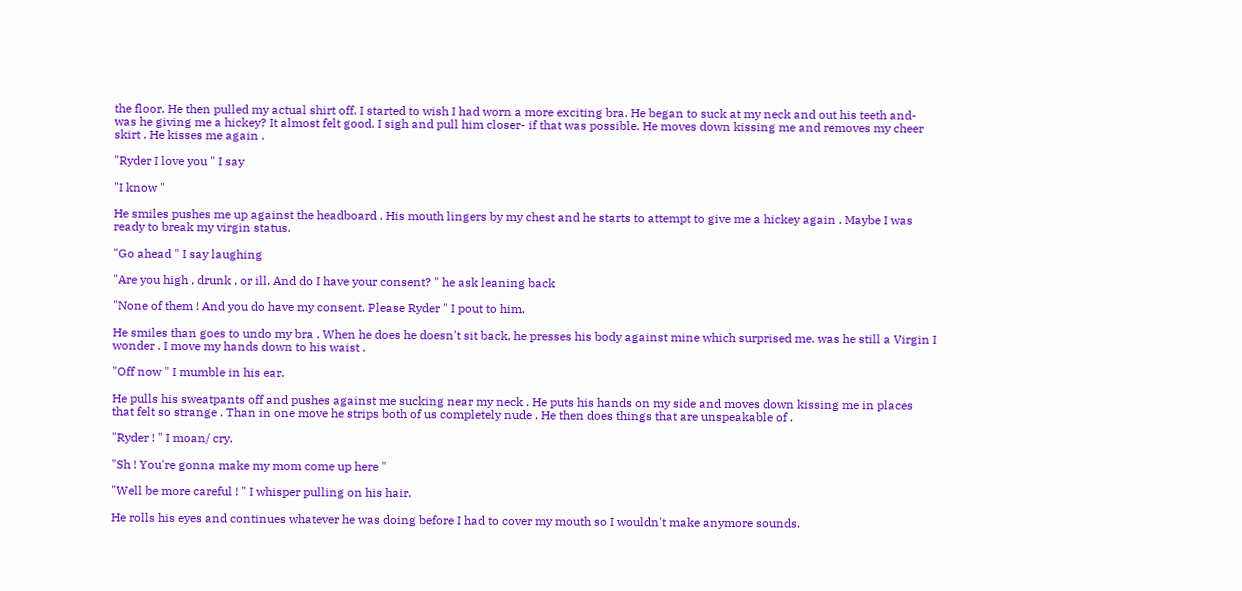the floor. He then pulled my actual shirt off. I started to wish I had worn a more exciting bra. He began to suck at my neck and out his teeth and- was he giving me a hickey? It almost felt good. I sigh and pull him closer- if that was possible. He moves down kissing me and removes my cheer skirt . He kisses me again .

"Ryder I love you " I say

"I know "

He smiles pushes me up against the headboard . His mouth lingers by my chest and he starts to attempt to give me a hickey again . Maybe I was ready to break my virgin status.

"Go ahead " I say laughing

"Are you high , drunk , or ill. And do I have your consent? " he ask leaning back

"None of them ! And you do have my consent. Please Ryder " I pout to him.

He smiles than goes to undo my bra . When he does he doesn't sit back, he presses his body against mine which surprised me. was he still a Virgin I wonder . I move my hands down to his waist .

"Off now " I mumble in his ear.

He pulls his sweatpants off and pushes against me sucking near my neck . He puts his hands on my side and moves down kissing me in places that felt so strange . Than in one move he strips both of us completely nude . He then does things that are unspeakable of .

"Ryder ! " I moan/ cry.

"Sh ! You're gonna make my mom come up here "

"Well be more careful ! " I whisper pulling on his hair.

He rolls his eyes and continues whatever he was doing before I had to cover my mouth so I wouldn't make anymore sounds.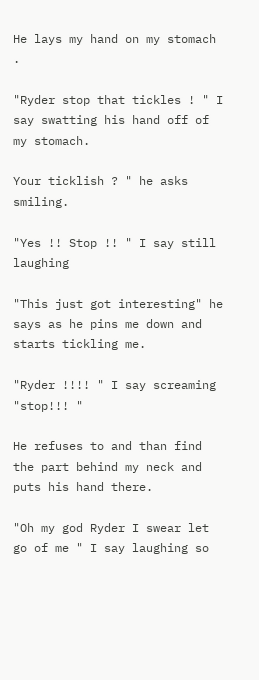He lays my hand on my stomach .

"Ryder stop that tickles ! " I say swatting his hand off of my stomach.

Your ticklish ? " he asks smiling.

"Yes !! Stop !! " I say still laughing

"This just got interesting" he says as he pins me down and starts tickling me.

"Ryder !!!! " I say screaming "stop!!! "

He refuses to and than find the part behind my neck and puts his hand there.

"Oh my god Ryder I swear let go of me " I say laughing so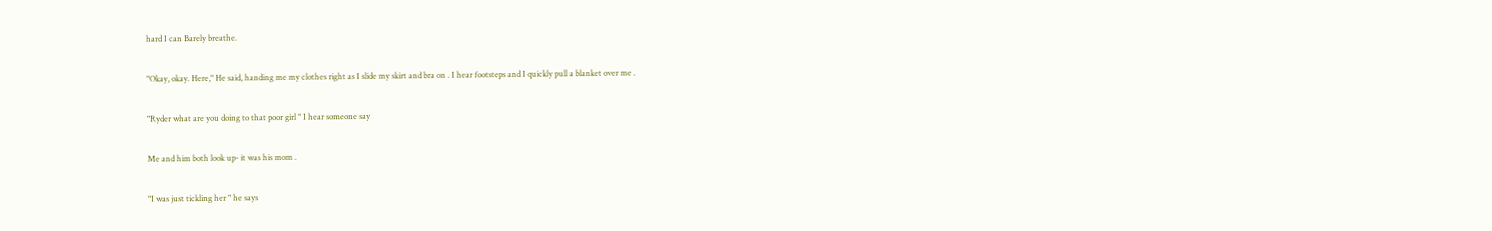hard I can Barely breathe.

"Okay, okay. Here," He said, handing me my clothes right as I slide my skirt and bra on . I hear footsteps and I quickly pull a blanket over me .

"Ryder what are you doing to that poor girl " I hear someone say

Me and him both look up- it was his mom .

"I was just tickling her " he says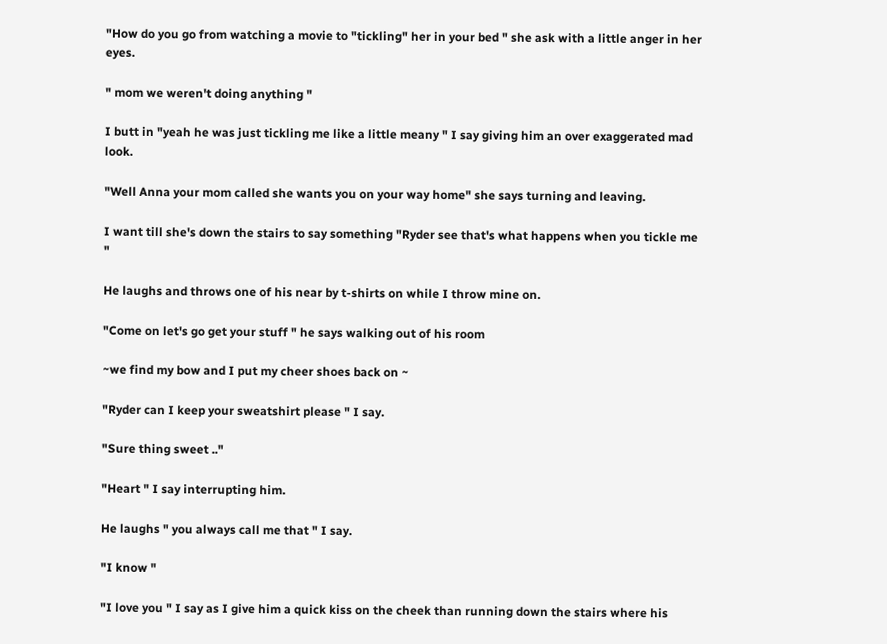"How do you go from watching a movie to "tickling" her in your bed " she ask with a little anger in her eyes.

" mom we weren't doing anything "

I butt in "yeah he was just tickling me like a little meany " I say giving him an over exaggerated mad look.

"Well Anna your mom called she wants you on your way home" she says turning and leaving.

I want till she's down the stairs to say something "Ryder see that's what happens when you tickle me "

He laughs and throws one of his near by t-shirts on while I throw mine on.

"Come on let's go get your stuff " he says walking out of his room

~we find my bow and I put my cheer shoes back on ~

"Ryder can I keep your sweatshirt please " I say.

"Sure thing sweet .."

"Heart " I say interrupting him.

He laughs " you always call me that " I say.

"I know "

"I love you " I say as I give him a quick kiss on the cheek than running down the stairs where his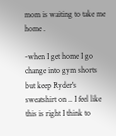mom is waiting to take me home .

-when I get home I go change into gym shorts but keep Ryder's sweatshirt on .. I feel like this is right I think to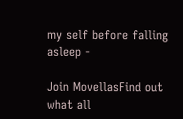my self before falling asleep -

Join MovellasFind out what all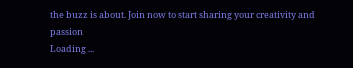the buzz is about. Join now to start sharing your creativity and passion
Loading ...